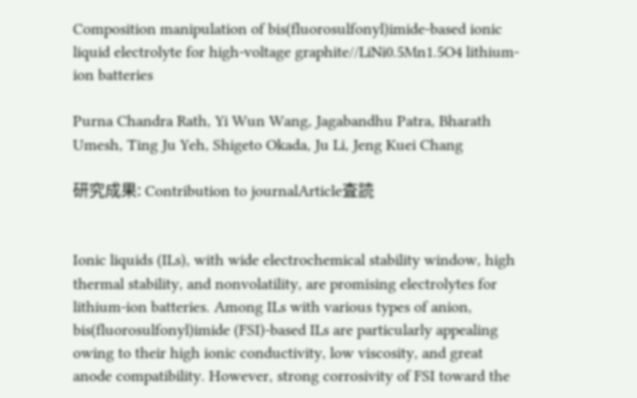Composition manipulation of bis(fluorosulfonyl)imide-based ionic liquid electrolyte for high-voltage graphite//LiNi0.5Mn1.5O4 lithium-ion batteries

Purna Chandra Rath, Yi Wun Wang, Jagabandhu Patra, Bharath Umesh, Ting Ju Yeh, Shigeto Okada, Ju Li, Jeng Kuei Chang

研究成果: Contribution to journalArticle査読


Ionic liquids (ILs), with wide electrochemical stability window, high thermal stability, and nonvolatility, are promising electrolytes for lithium-ion batteries. Among ILs with various types of anion, bis(fluorosulfonyl)imide (FSI)-based ILs are particularly appealing owing to their high ionic conductivity, low viscosity, and great anode compatibility. However, strong corrosivity of FSI toward the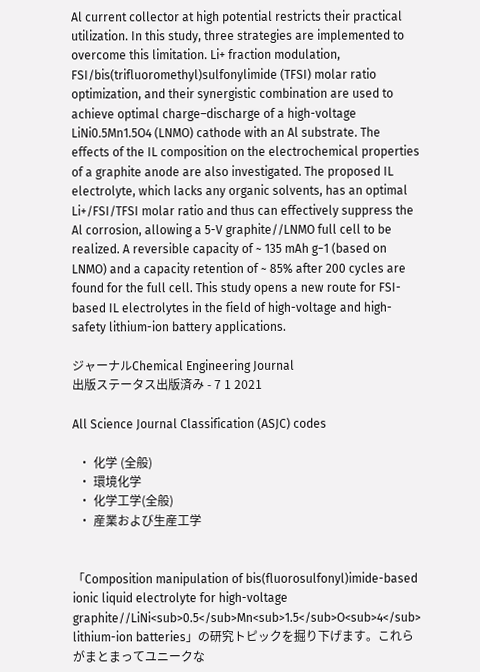Al current collector at high potential restricts their practical utilization. In this study, three strategies are implemented to overcome this limitation. Li+ fraction modulation, FSI/bis(trifluoromethyl)sulfonylimide (TFSI) molar ratio optimization, and their synergistic combination are used to achieve optimal charge–discharge of a high-voltage LiNi0.5Mn1.5O4 (LNMO) cathode with an Al substrate. The effects of the IL composition on the electrochemical properties of a graphite anode are also investigated. The proposed IL electrolyte, which lacks any organic solvents, has an optimal Li+/FSI/TFSI molar ratio and thus can effectively suppress the Al corrosion, allowing a 5-V graphite//LNMO full cell to be realized. A reversible capacity of ~ 135 mAh g−1 (based on LNMO) and a capacity retention of ~ 85% after 200 cycles are found for the full cell. This study opens a new route for FSI-based IL electrolytes in the field of high-voltage and high-safety lithium-ion battery applications.

ジャーナルChemical Engineering Journal
出版ステータス出版済み - 7 1 2021

All Science Journal Classification (ASJC) codes

  • 化学 (全般)
  • 環境化学
  • 化学工学(全般)
  • 産業および生産工学


「Composition manipulation of bis(fluorosulfonyl)imide-based ionic liquid electrolyte for high-voltage graphite//LiNi<sub>0.5</sub>Mn<sub>1.5</sub>O<sub>4</sub> lithium-ion batteries」の研究トピックを掘り下げます。これらがまとまってユニークな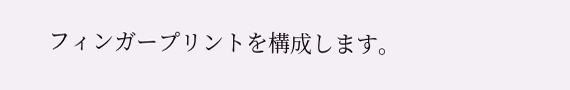フィンガープリントを構成します。